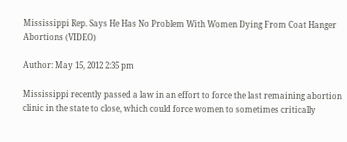Mississippi Rep. Says He Has No Problem With Women Dying From Coat Hanger Abortions (VIDEO)

Author: May 15, 2012 2:35 pm

Mississippi recently passed a law in an effort to force the last remaining abortion clinic in the state to close, which could force women to sometimes critically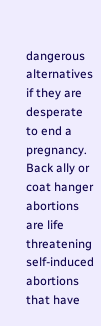dangerous alternatives if they are desperate to end a pregnancy. Back ally or coat hanger abortions are life threatening self-induced abortions that have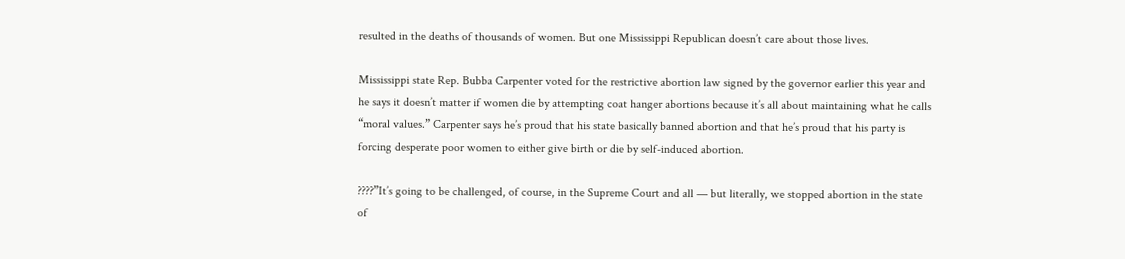resulted in the deaths of thousands of women. But one Mississippi Republican doesn’t care about those lives.

Mississippi state Rep. Bubba Carpenter voted for the restrictive abortion law signed by the governor earlier this year and he says it doesn’t matter if women die by attempting coat hanger abortions because it’s all about maintaining what he calls “moral values.” Carpenter says he’s proud that his state basically banned abortion and that he’s proud that his party is forcing desperate poor women to either give birth or die by self-induced abortion.

????”It’s going to be challenged, of course, in the Supreme Court and all — but literally, we stopped abortion in the state of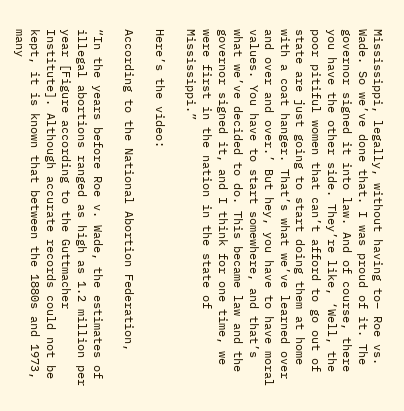Mississippi, legally, without having to– Roe vs. Wade. So we’ve done that. I was proud of it. The governor signed it into law. And of course, there you have the other side. They’re like, ‘Well, the poor pitiful women that can’t afford to go out of state are just going to start doing them at home with a coat hanger. That’s what we’ve learned over and over and over.’ But hey, you have to have moral values. You have to start somewhere, and that’s what we’ve decided to do. This became law and the governor signed it, and I think for one time, we were first in the nation in the state of Mississippi.”

Here’s the video:

According to the National Abortion Federation,

“In the years before Roe v. Wade, the estimates of illegal abortions ranged as high as 1.2 million per year [Figure according to the Guttmacher Institute]. Although accurate records could not be kept, it is known that between the 1880s and 1973, many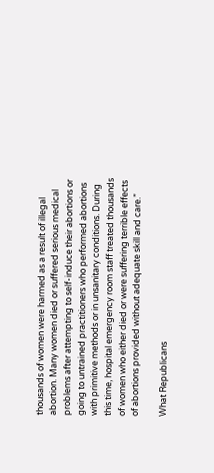thousands of women were harmed as a result of illegal abortion. Many women died or suffered serious medical problems after attempting to self-induce their abortions or going to untrained practitioners who performed abortions with primitive methods or in unsanitary conditions. During this time, hospital emergency room staff treated thousands of women who either died or were suffering terrible effects of abortions provided without adequate skill and care.”

What Republicans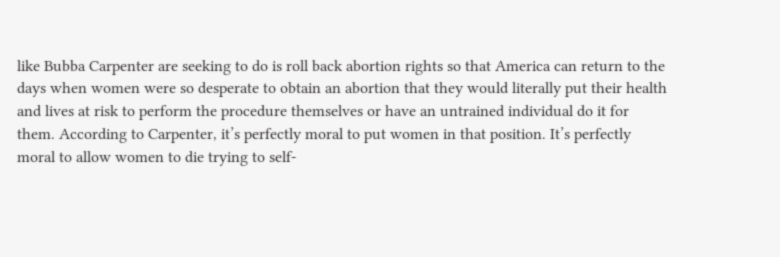like Bubba Carpenter are seeking to do is roll back abortion rights so that America can return to the days when women were so desperate to obtain an abortion that they would literally put their health and lives at risk to perform the procedure themselves or have an untrained individual do it for them. According to Carpenter, it’s perfectly moral to put women in that position. It’s perfectly moral to allow women to die trying to self-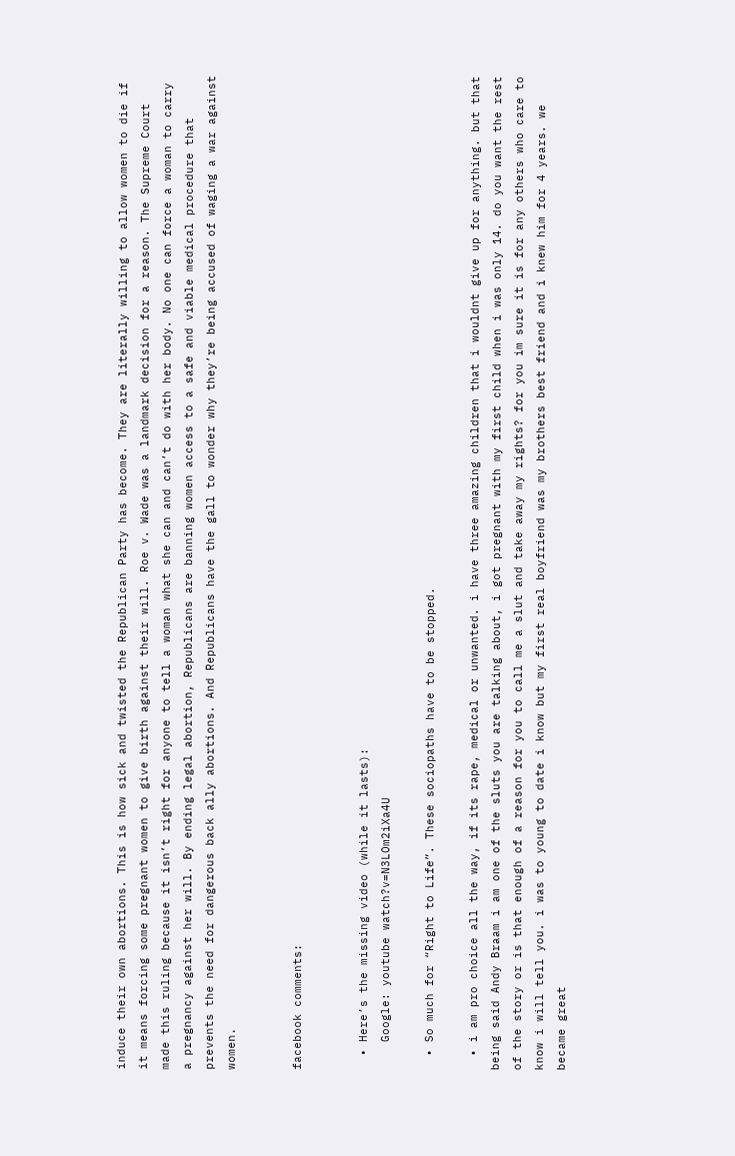induce their own abortions. This is how sick and twisted the Republican Party has become. They are literally willing to allow women to die if it means forcing some pregnant women to give birth against their will. Roe v. Wade was a landmark decision for a reason. The Supreme Court made this ruling because it isn’t right for anyone to tell a woman what she can and can’t do with her body. No one can force a woman to carry a pregnancy against her will. By ending legal abortion, Republicans are banning women access to a safe and viable medical procedure that prevents the need for dangerous back ally abortions. And Republicans have the gall to wonder why they’re being accused of waging a war against women.


facebook comments:


  • Here’s the missing video (while it lasts):
    Google: youtube watch?v=N3LOm2iXa4U

  • So much for “Right to Life”. These sociopaths have to be stopped.

  • i am pro choice all the way, if its rape, medical or unwanted. i have three amazing children that i wouldnt give up for anything. but that being said Andy Braam i am one of the sluts you are talking about, i got pregnant with my first child when i was only 14. do you want the rest of the story or is that enough of a reason for you to call me a slut and take away my rights? for you im sure it is for any others who care to know i will tell you. i was to young to date i know but my first real boyfriend was my brothers best friend and i knew him for 4 years. we became great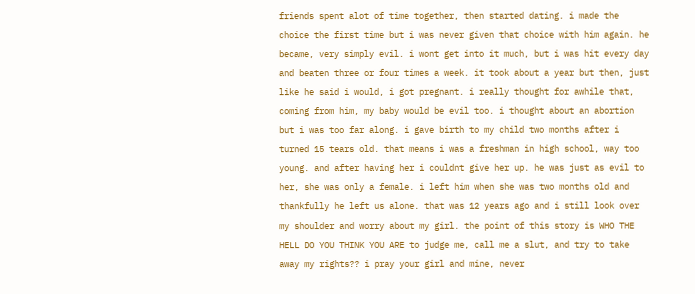friends spent alot of time together, then started dating. i made the choice the first time but i was never given that choice with him again. he became, very simply evil. i wont get into it much, but i was hit every day and beaten three or four times a week. it took about a year but then, just like he said i would, i got pregnant. i really thought for awhile that, coming from him, my baby would be evil too. i thought about an abortion but i was too far along. i gave birth to my child two months after i turned 15 tears old. that means i was a freshman in high school, way too young. and after having her i couldnt give her up. he was just as evil to her, she was only a female. i left him when she was two months old and thankfully he left us alone. that was 12 years ago and i still look over my shoulder and worry about my girl. the point of this story is WHO THE HELL DO YOU THINK YOU ARE to judge me, call me a slut, and try to take away my rights?? i pray your girl and mine, never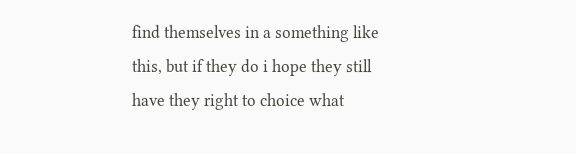find themselves in a something like this, but if they do i hope they still have they right to choice what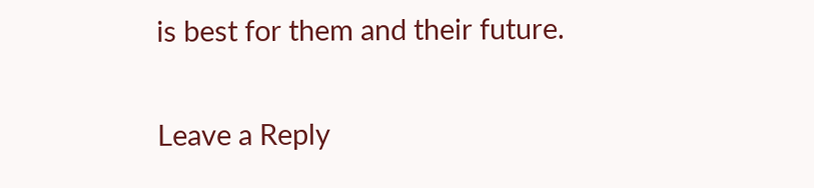is best for them and their future.

Leave a Reply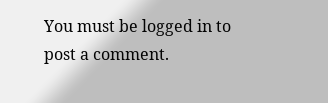You must be logged in to post a comment.